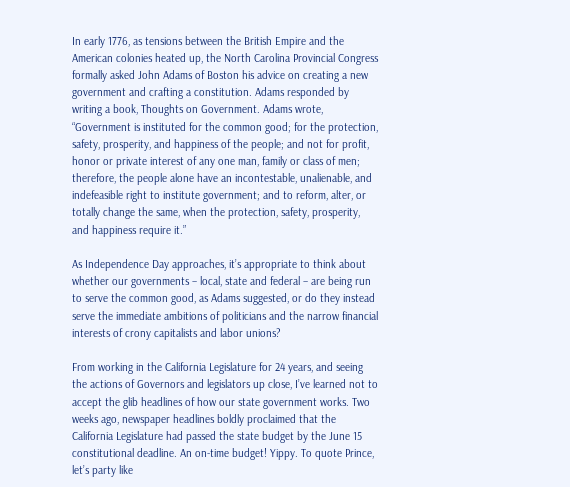In early 1776, as tensions between the British Empire and the American colonies heated up, the North Carolina Provincial Congress formally asked John Adams of Boston his advice on creating a new government and crafting a constitution. Adams responded by writing a book, Thoughts on Government. Adams wrote, “Government is instituted for the common good; for the protection, safety, prosperity, and happiness of the people; and not for profit, honor or private interest of any one man, family or class of men; therefore, the people alone have an incontestable, unalienable, and indefeasible right to institute government; and to reform, alter, or totally change the same, when the protection, safety, prosperity, and happiness require it.”

As Independence Day approaches, it’s appropriate to think about whether our governments – local, state and federal – are being run to serve the common good, as Adams suggested, or do they instead serve the immediate ambitions of politicians and the narrow financial interests of crony capitalists and labor unions?

From working in the California Legislature for 24 years, and seeing the actions of Governors and legislators up close, I’ve learned not to accept the glib headlines of how our state government works. Two weeks ago, newspaper headlines boldly proclaimed that the California Legislature had passed the state budget by the June 15 constitutional deadline. An on-time budget! Yippy. To quote Prince, let’s party like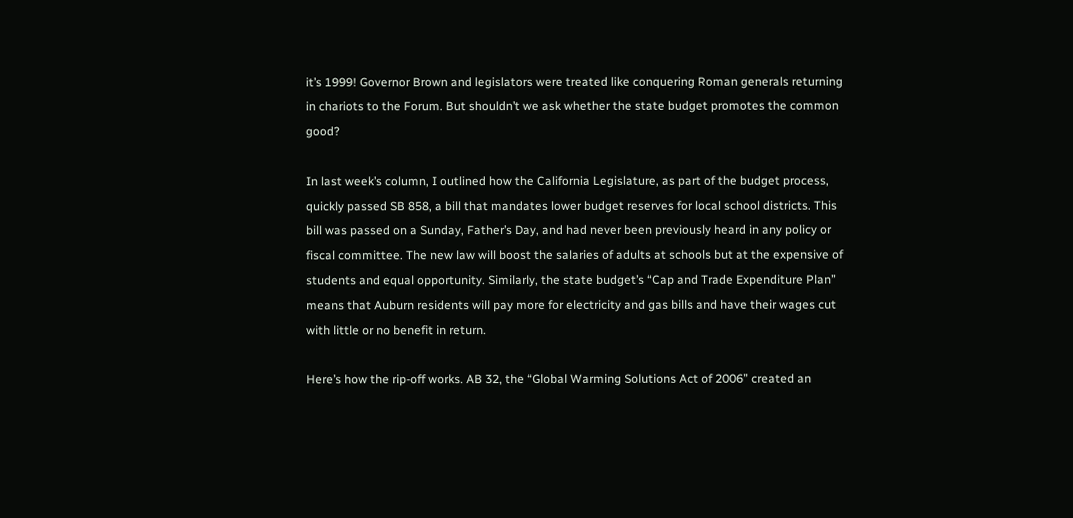it’s 1999! Governor Brown and legislators were treated like conquering Roman generals returning in chariots to the Forum. But shouldn’t we ask whether the state budget promotes the common good?

In last week’s column, I outlined how the California Legislature, as part of the budget process, quickly passed SB 858, a bill that mandates lower budget reserves for local school districts. This bill was passed on a Sunday, Father’s Day, and had never been previously heard in any policy or fiscal committee. The new law will boost the salaries of adults at schools but at the expensive of students and equal opportunity. Similarly, the state budget’s “Cap and Trade Expenditure Plan” means that Auburn residents will pay more for electricity and gas bills and have their wages cut with little or no benefit in return.

Here’s how the rip-off works. AB 32, the “Global Warming Solutions Act of 2006” created an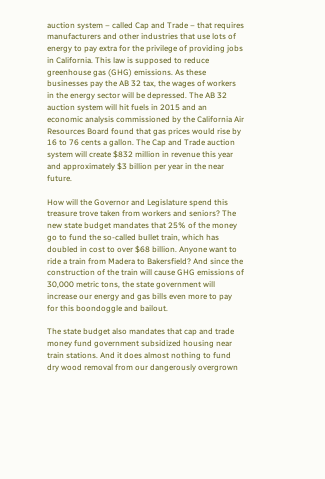auction system – called Cap and Trade – that requires manufacturers and other industries that use lots of energy to pay extra for the privilege of providing jobs in California. This law is supposed to reduce greenhouse gas (GHG) emissions. As these businesses pay the AB 32 tax, the wages of workers in the energy sector will be depressed. The AB 32 auction system will hit fuels in 2015 and an economic analysis commissioned by the California Air Resources Board found that gas prices would rise by 16 to 76 cents a gallon. The Cap and Trade auction system will create $832 million in revenue this year and approximately $3 billion per year in the near future.

How will the Governor and Legislature spend this treasure trove taken from workers and seniors? The new state budget mandates that 25% of the money go to fund the so-called bullet train, which has doubled in cost to over $68 billion. Anyone want to ride a train from Madera to Bakersfield? And since the construction of the train will cause GHG emissions of 30,000 metric tons, the state government will increase our energy and gas bills even more to pay for this boondoggle and bailout.

The state budget also mandates that cap and trade money fund government subsidized housing near train stations. And it does almost nothing to fund dry wood removal from our dangerously overgrown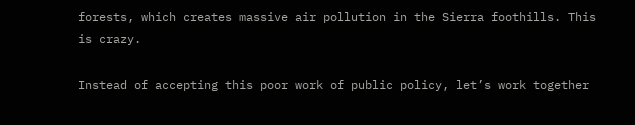forests, which creates massive air pollution in the Sierra foothills. This is crazy.

Instead of accepting this poor work of public policy, let’s work together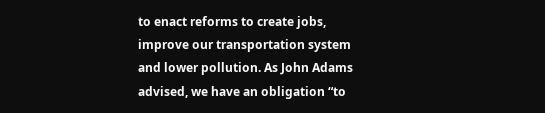to enact reforms to create jobs, improve our transportation system and lower pollution. As John Adams advised, we have an obligation “to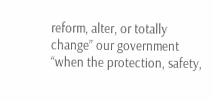reform, alter, or totally change” our government “when the protection, safety,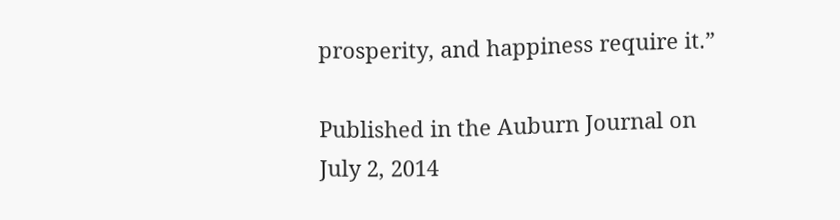prosperity, and happiness require it.”

Published in the Auburn Journal on July 2, 2014